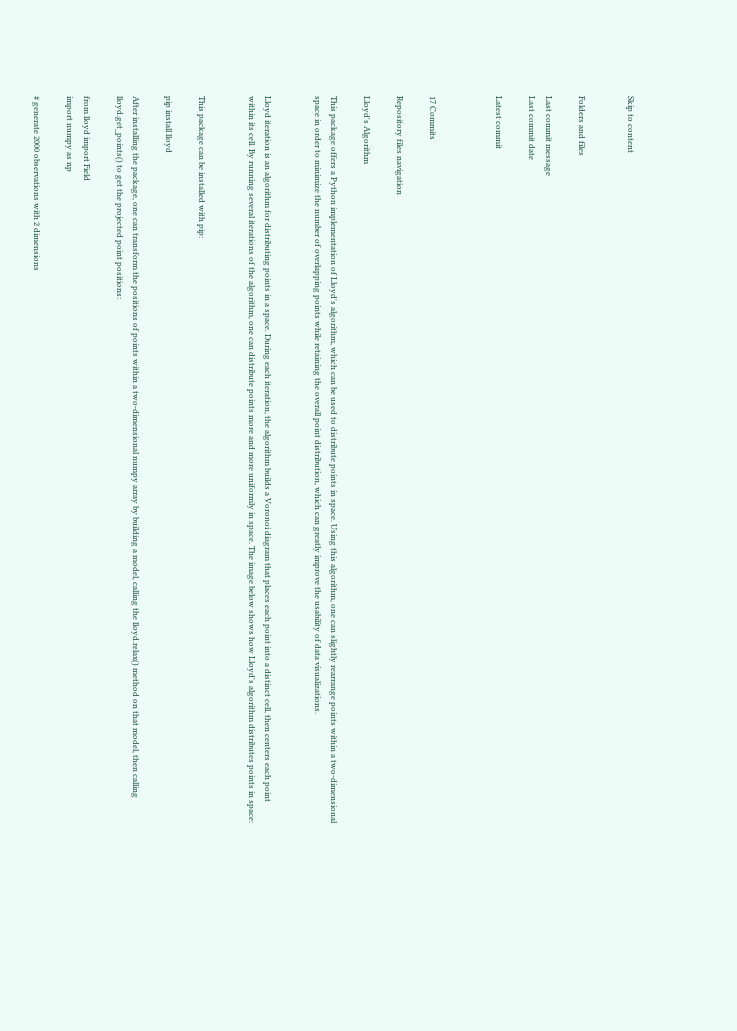Skip to content


Folders and files

Last commit message
Last commit date

Latest commit



17 Commits

Repository files navigation

Lloyd's Algorithm

This package offers a Python implementation of Lloyd's algorithm, which can be used to distribute points in space. Using this algorithm, one can slightly rearrange points within a two-dimensional space in order to minimize the number of overlapping points while retaining the overall point distribution, which can greatly improve the usability of data visualizations.


Lloyd iteration is an algorithm for distributing points in a space. During each iteration, the algorithm builds a Voronoi diagram that places each point into a distinct cell, then centers each point within its cell. By running several iterations of the algorithm, one can distribute points more and more uniformly in space. The image below shows how Lloyd's algorithm distributes points in space:


This package can be installed with pip:

pip install lloyd

After installing the package, one can transform the positions of points within a two-dimensional numpy array by building a model, calling the lloyd.relax() method on that model, then calling lloyd.get_points() to get the projected point positions:

from lloyd import Field
import numpy as np

# generate 2000 observations with 2 dimensions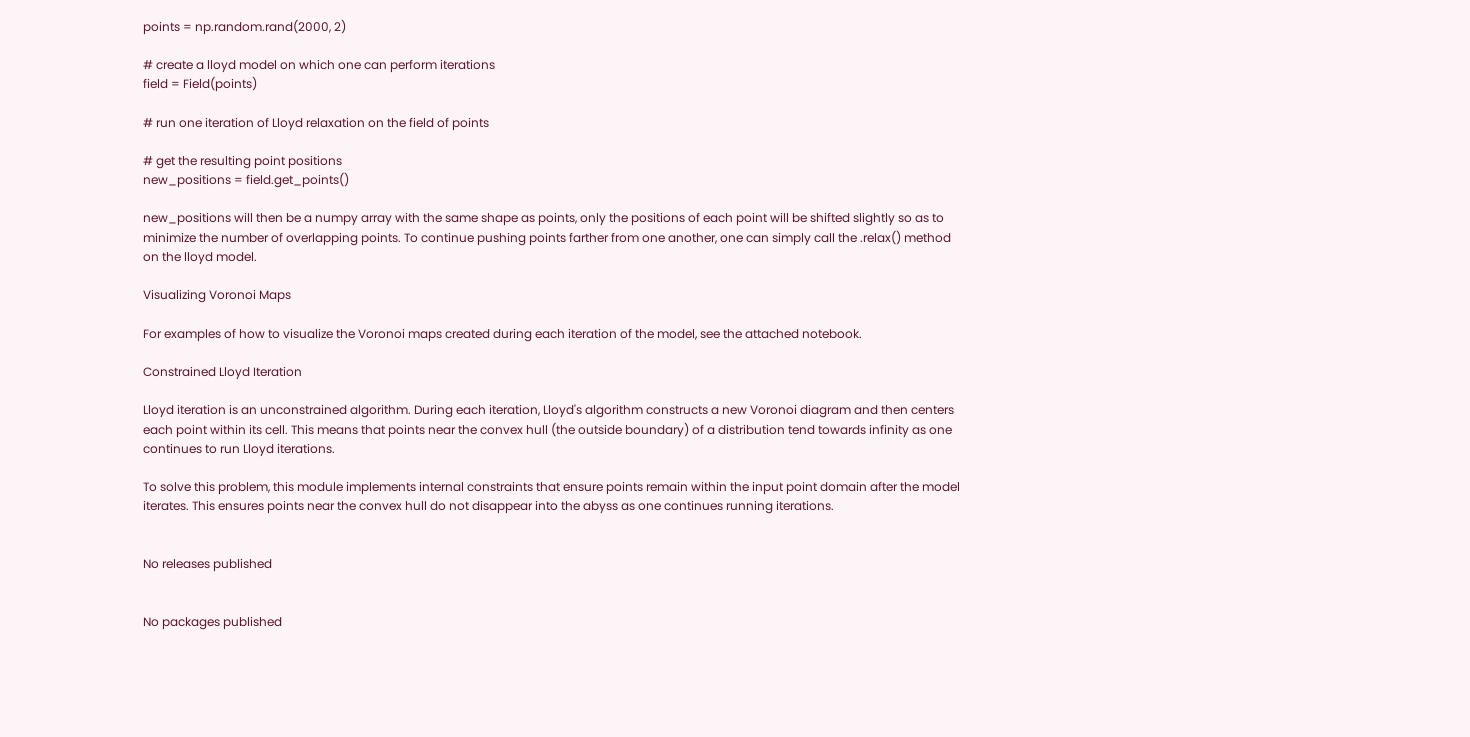points = np.random.rand(2000, 2)

# create a lloyd model on which one can perform iterations
field = Field(points)

# run one iteration of Lloyd relaxation on the field of points

# get the resulting point positions
new_positions = field.get_points()

new_positions will then be a numpy array with the same shape as points, only the positions of each point will be shifted slightly so as to minimize the number of overlapping points. To continue pushing points farther from one another, one can simply call the .relax() method on the lloyd model.

Visualizing Voronoi Maps

For examples of how to visualize the Voronoi maps created during each iteration of the model, see the attached notebook.

Constrained Lloyd Iteration

Lloyd iteration is an unconstrained algorithm. During each iteration, Lloyd's algorithm constructs a new Voronoi diagram and then centers each point within its cell. This means that points near the convex hull (the outside boundary) of a distribution tend towards infinity as one continues to run Lloyd iterations.

To solve this problem, this module implements internal constraints that ensure points remain within the input point domain after the model iterates. This ensures points near the convex hull do not disappear into the abyss as one continues running iterations.


No releases published


No packages published